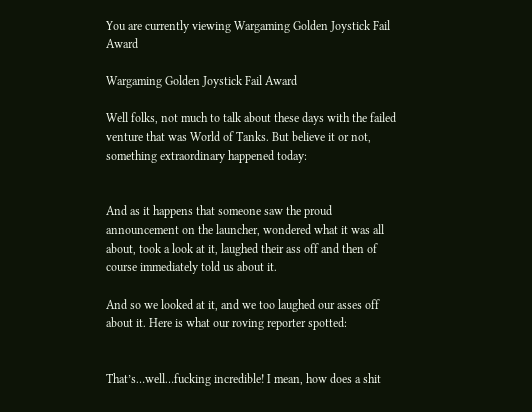You are currently viewing Wargaming Golden Joystick Fail Award

Wargaming Golden Joystick Fail Award

Well folks, not much to talk about these days with the failed venture that was World of Tanks. But believe it or not, something extraordinary happened today:


And as it happens that someone saw the proud announcement on the launcher, wondered what it was all about, took a look at it, laughed their ass off and then of course immediately told us about it.

And so we looked at it, and we too laughed our asses off about it. Here is what our roving reporter spotted:


That’s…well…fucking incredible! I mean, how does a shit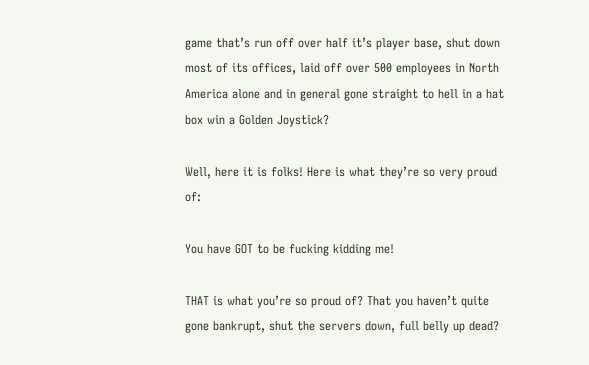game that’s run off over half it’s player base, shut down most of its offices, laid off over 500 employees in North America alone and in general gone straight to hell in a hat box win a Golden Joystick?

Well, here it is folks! Here is what they’re so very proud of:

You have GOT to be fucking kidding me!

THAT is what you’re so proud of? That you haven’t quite gone bankrupt, shut the servers down, full belly up dead?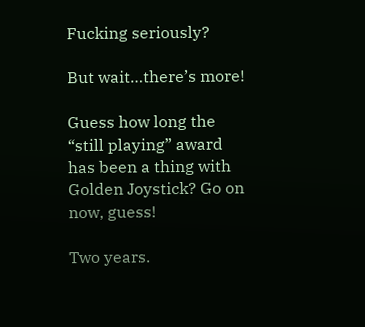Fucking seriously?

But wait…there’s more!

Guess how long the “still playing” award has been a thing with Golden Joystick? Go on now, guess!

Two years.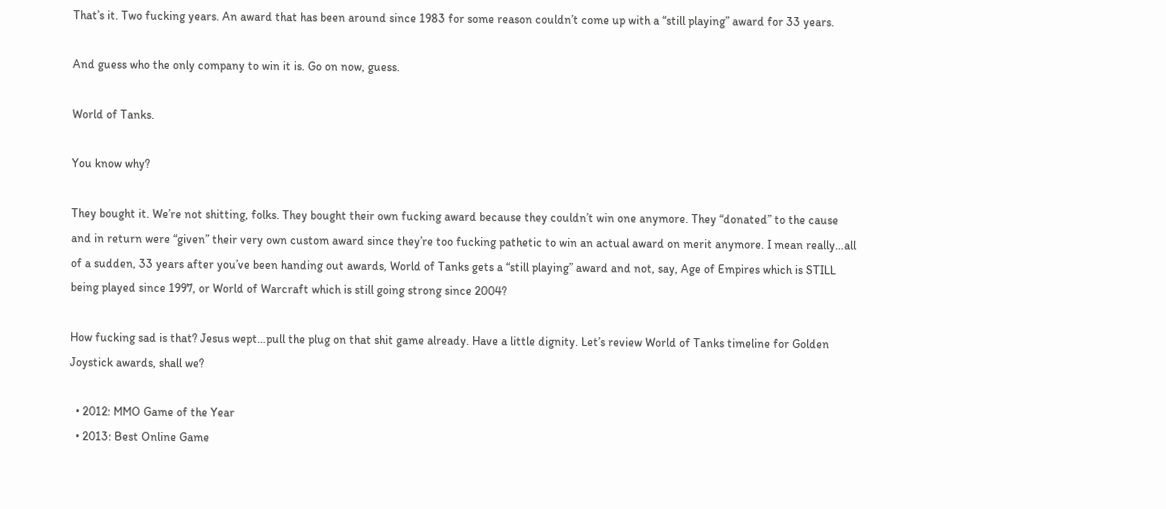That’s it. Two fucking years. An award that has been around since 1983 for some reason couldn’t come up with a “still playing” award for 33 years.

And guess who the only company to win it is. Go on now, guess.

World of Tanks.

You know why?

They bought it. We’re not shitting, folks. They bought their own fucking award because they couldn’t win one anymore. They “donated” to the cause and in return were “given” their very own custom award since they’re too fucking pathetic to win an actual award on merit anymore. I mean really…all of a sudden, 33 years after you’ve been handing out awards, World of Tanks gets a “still playing” award and not, say, Age of Empires which is STILL being played since 1997, or World of Warcraft which is still going strong since 2004?

How fucking sad is that? Jesus wept…pull the plug on that shit game already. Have a little dignity. Let’s review World of Tanks timeline for Golden Joystick awards, shall we?

  • 2012: MMO Game of the Year
  • 2013: Best Online Game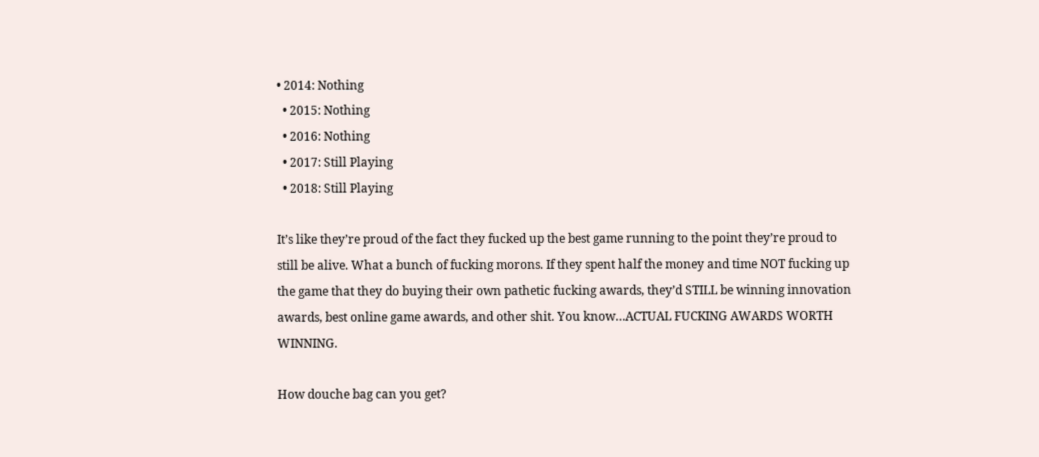• 2014: Nothing
  • 2015: Nothing
  • 2016: Nothing
  • 2017: Still Playing
  • 2018: Still Playing

It’s like they’re proud of the fact they fucked up the best game running to the point they’re proud to still be alive. What a bunch of fucking morons. If they spent half the money and time NOT fucking up the game that they do buying their own pathetic fucking awards, they’d STILL be winning innovation awards, best online game awards, and other shit. You know…ACTUAL FUCKING AWARDS WORTH WINNING.

How douche bag can you get?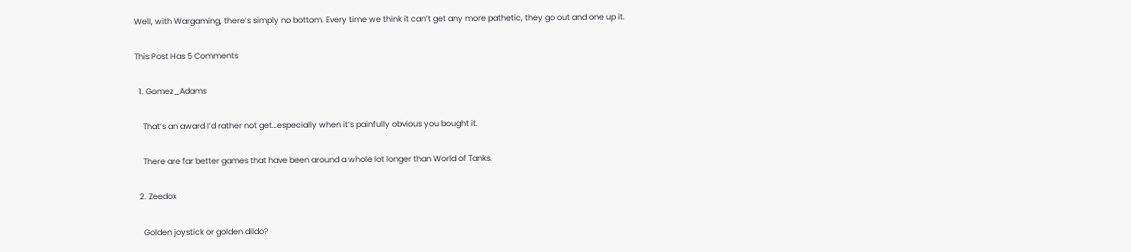Well, with Wargaming, there’s simply no bottom. Every time we think it can’t get any more pathetic, they go out and one up it.

This Post Has 5 Comments

  1. Gomez_Adams

    That’s an award I’d rather not get…especially when it’s painfully obvious you bought it.

    There are far better games that have been around a whole lot longer than World of Tanks.

  2. Zeedox

    Golden joystick or golden dildo?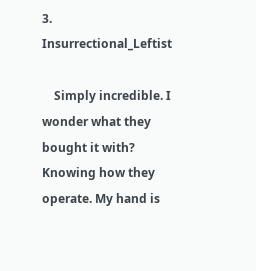3. Insurrectional_Leftist

    Simply incredible. I wonder what they bought it with? Knowing how they operate. My hand is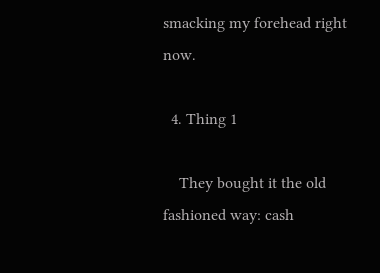smacking my forehead right now.

  4. Thing 1

    They bought it the old fashioned way: cash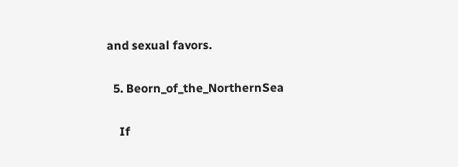and sexual favors.

  5. Beorn_of_the_NorthernSea

    If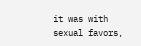it was with sexual favors,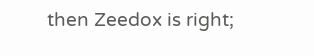then Zeedox is right;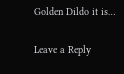Golden Dildo it is…

Leave a Reply